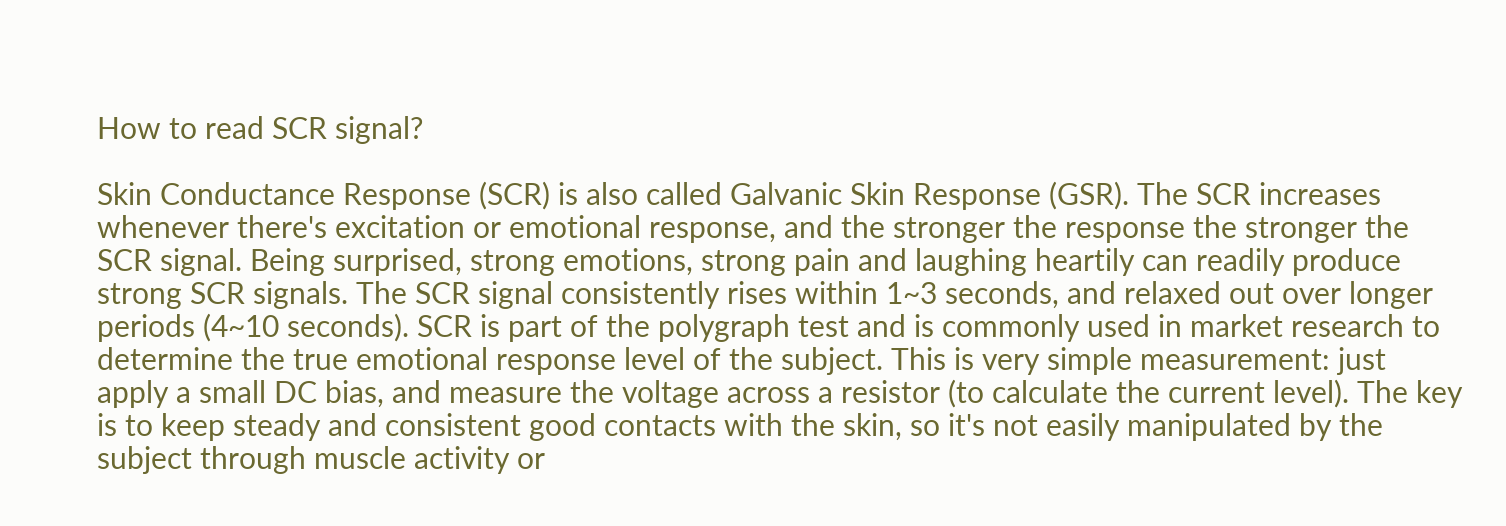How to read SCR signal?

Skin Conductance Response (SCR) is also called Galvanic Skin Response (GSR). The SCR increases whenever there's excitation or emotional response, and the stronger the response the stronger the SCR signal. Being surprised, strong emotions, strong pain and laughing heartily can readily produce strong SCR signals. The SCR signal consistently rises within 1~3 seconds, and relaxed out over longer periods (4~10 seconds). SCR is part of the polygraph test and is commonly used in market research to determine the true emotional response level of the subject. This is very simple measurement: just apply a small DC bias, and measure the voltage across a resistor (to calculate the current level). The key is to keep steady and consistent good contacts with the skin, so it's not easily manipulated by the subject through muscle activity or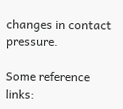changes in contact pressure.

Some reference links: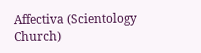Affectiva (Scientology Church)